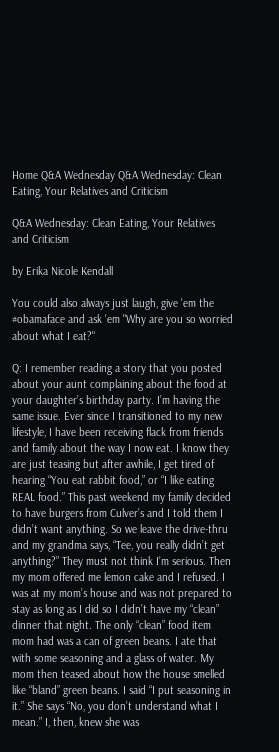Home Q&A Wednesday Q&A Wednesday: Clean Eating, Your Relatives and Criticism

Q&A Wednesday: Clean Eating, Your Relatives and Criticism

by Erika Nicole Kendall

You could also always just laugh, give 'em the #obamaface and ask 'em "Why are you so worried about what I eat?"

Q: I remember reading a story that you posted about your aunt complaining about the food at your daughter’s birthday party. I’m having the same issue. Ever since I transitioned to my new lifestyle, I have been receiving flack from friends and family about the way I now eat. I know they are just teasing but after awhile, I get tired of hearing “You eat rabbit food,” or “I like eating REAL food.” This past weekend my family decided to have burgers from Culver’s and I told them I didn’t want anything. So we leave the drive-thru and my grandma says, “Tee, you really didn’t get anything?” They must not think I’m serious. Then my mom offered me lemon cake and I refused. I was at my mom’s house and was not prepared to stay as long as I did so I didn’t have my “clean” dinner that night. The only “clean” food item mom had was a can of green beans. I ate that with some seasoning and a glass of water. My mom then teased about how the house smelled like “bland” green beans. I said “I put seasoning in it.” She says “No, you don’t understand what I mean.” I, then, knew she was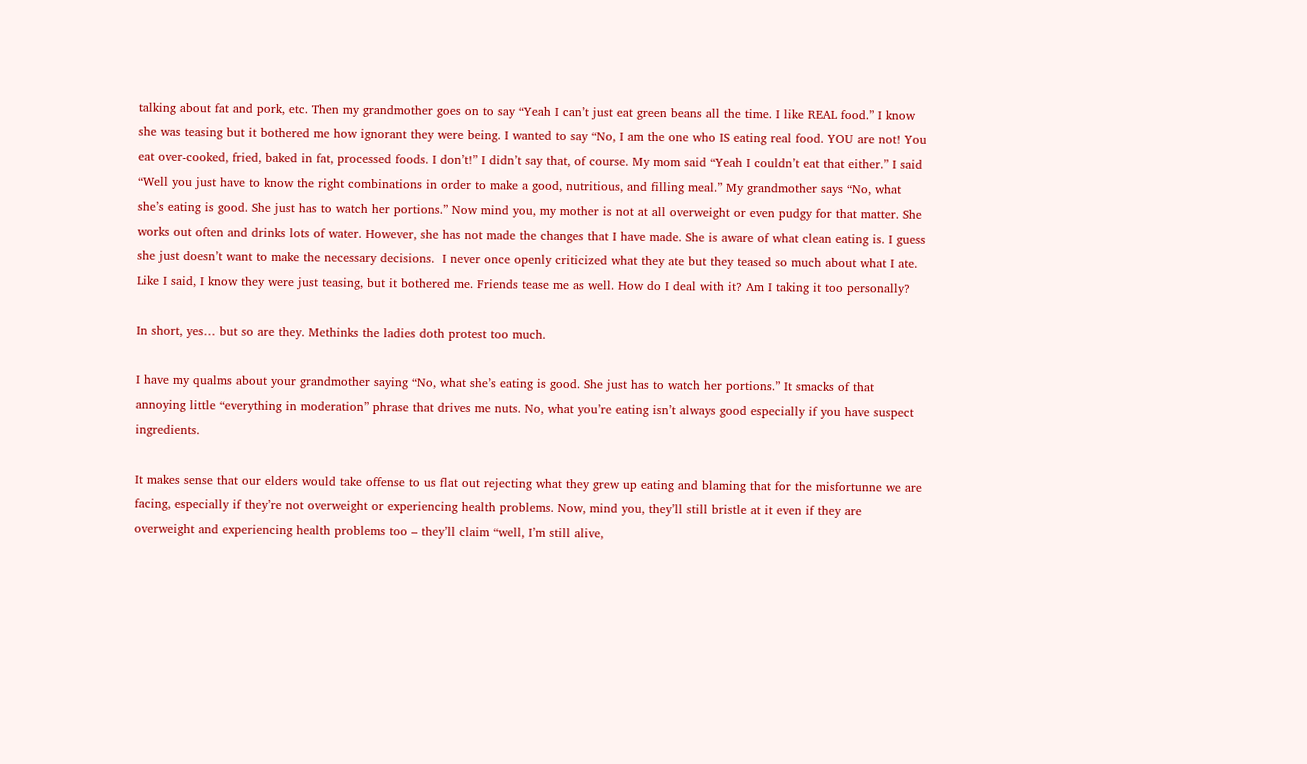talking about fat and pork, etc. Then my grandmother goes on to say “Yeah I can’t just eat green beans all the time. I like REAL food.” I know she was teasing but it bothered me how ignorant they were being. I wanted to say “No, I am the one who IS eating real food. YOU are not! You eat over-cooked, fried, baked in fat, processed foods. I don’t!” I didn’t say that, of course. My mom said “Yeah I couldn’t eat that either.” I said “Well you just have to know the right combinations in order to make a good, nutritious, and filling meal.” My grandmother says “No, what she’s eating is good. She just has to watch her portions.” Now mind you, my mother is not at all overweight or even pudgy for that matter. She works out often and drinks lots of water. However, she has not made the changes that I have made. She is aware of what clean eating is. I guess she just doesn’t want to make the necessary decisions.  I never once openly criticized what they ate but they teased so much about what I ate. Like I said, I know they were just teasing, but it bothered me. Friends tease me as well. How do I deal with it? Am I taking it too personally?

In short, yes… but so are they. Methinks the ladies doth protest too much.

I have my qualms about your grandmother saying “No, what she’s eating is good. She just has to watch her portions.” It smacks of that annoying little “everything in moderation” phrase that drives me nuts. No, what you’re eating isn’t always good especially if you have suspect ingredients.

It makes sense that our elders would take offense to us flat out rejecting what they grew up eating and blaming that for the misfortunne we are facing, especially if they’re not overweight or experiencing health problems. Now, mind you, they’ll still bristle at it even if they are overweight and experiencing health problems too – they’ll claim “well, I’m still alive,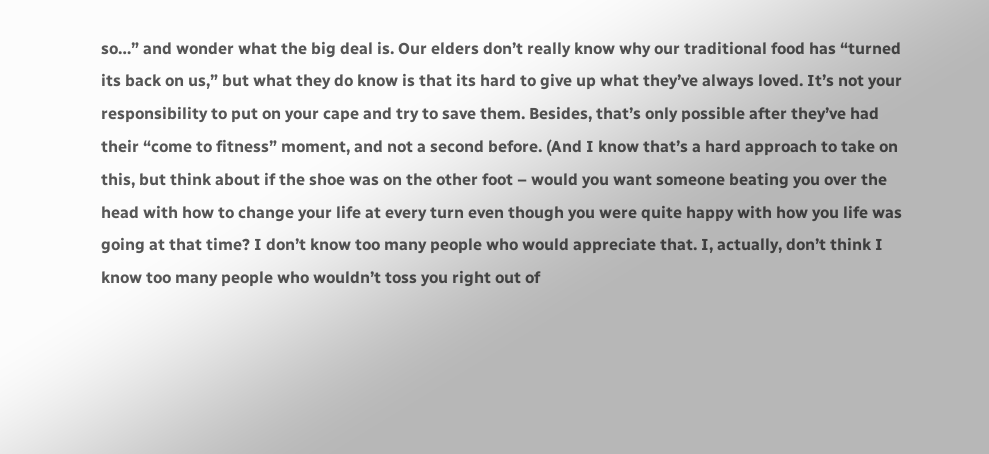so…” and wonder what the big deal is. Our elders don’t really know why our traditional food has “turned its back on us,” but what they do know is that its hard to give up what they’ve always loved. It’s not your responsibility to put on your cape and try to save them. Besides, that’s only possible after they’ve had their “come to fitness” moment, and not a second before. (And I know that’s a hard approach to take on this, but think about if the shoe was on the other foot – would you want someone beating you over the head with how to change your life at every turn even though you were quite happy with how you life was going at that time? I don’t know too many people who would appreciate that. I, actually, don’t think I know too many people who wouldn’t toss you right out of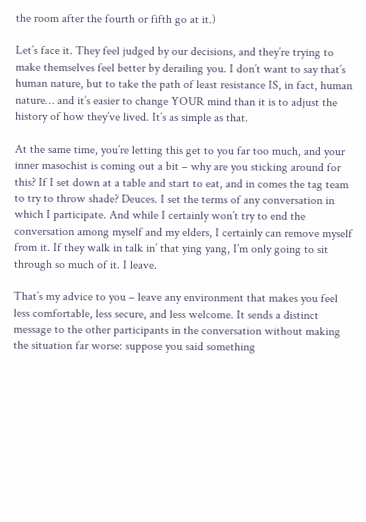the room after the fourth or fifth go at it.)

Let’s face it. They feel judged by our decisions, and they’re trying to make themselves feel better by derailing you. I don’t want to say that’s human nature, but to take the path of least resistance IS, in fact, human nature… and it’s easier to change YOUR mind than it is to adjust the history of how they’ve lived. It’s as simple as that.

At the same time, you’re letting this get to you far too much, and your inner masochist is coming out a bit – why are you sticking around for this? If I set down at a table and start to eat, and in comes the tag team to try to throw shade? Deuces. I set the terms of any conversation in which I participate. And while I certainly won’t try to end the conversation among myself and my elders, I certainly can remove myself from it. If they walk in talk in’ that ying yang, I’m only going to sit through so much of it. I leave.

That’s my advice to you – leave any environment that makes you feel less comfortable, less secure, and less welcome. It sends a distinct message to the other participants in the conversation without making the situation far worse: suppose you said something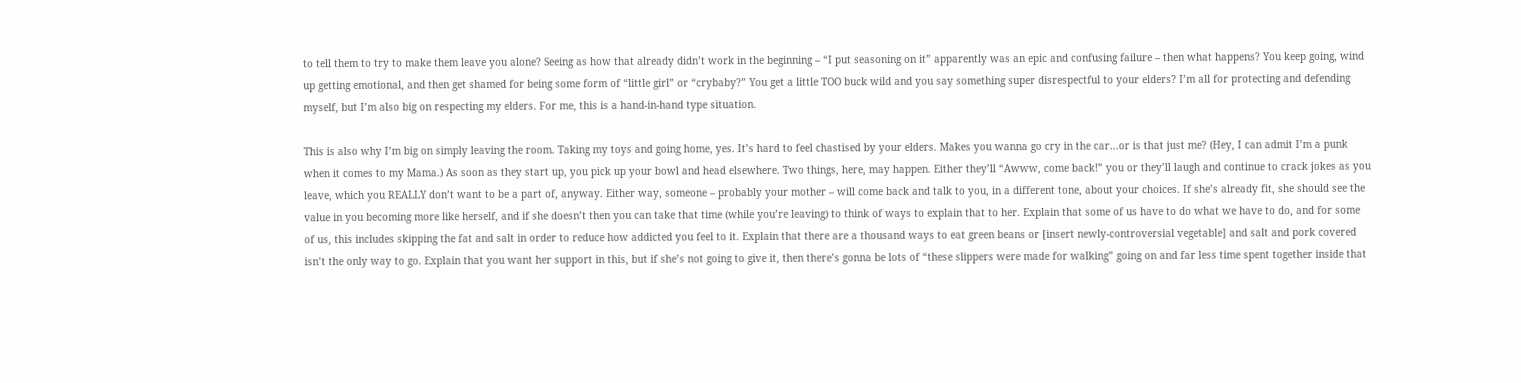to tell them to try to make them leave you alone? Seeing as how that already didn’t work in the beginning – “I put seasoning on it” apparently was an epic and confusing failure – then what happens? You keep going, wind up getting emotional, and then get shamed for being some form of “little girl” or “crybaby?” You get a little TOO buck wild and you say something super disrespectful to your elders? I’m all for protecting and defending myself, but I’m also big on respecting my elders. For me, this is a hand-in-hand type situation.

This is also why I’m big on simply leaving the room. Taking my toys and going home, yes. It’s hard to feel chastised by your elders. Makes you wanna go cry in the car…or is that just me? (Hey, I can admit I’m a punk when it comes to my Mama.) As soon as they start up, you pick up your bowl and head elsewhere. Two things, here, may happen. Either they’ll “Awww, come back!” you or they’ll laugh and continue to crack jokes as you leave, which you REALLY don’t want to be a part of, anyway. Either way, someone – probably your mother – will come back and talk to you, in a different tone, about your choices. If she’s already fit, she should see the value in you becoming more like herself, and if she doesn’t then you can take that time (while you’re leaving) to think of ways to explain that to her. Explain that some of us have to do what we have to do, and for some of us, this includes skipping the fat and salt in order to reduce how addicted you feel to it. Explain that there are a thousand ways to eat green beans or [insert newly-controversial vegetable] and salt and pork covered isn’t the only way to go. Explain that you want her support in this, but if she’s not going to give it, then there’s gonna be lots of “these slippers were made for walking” going on and far less time spent together inside that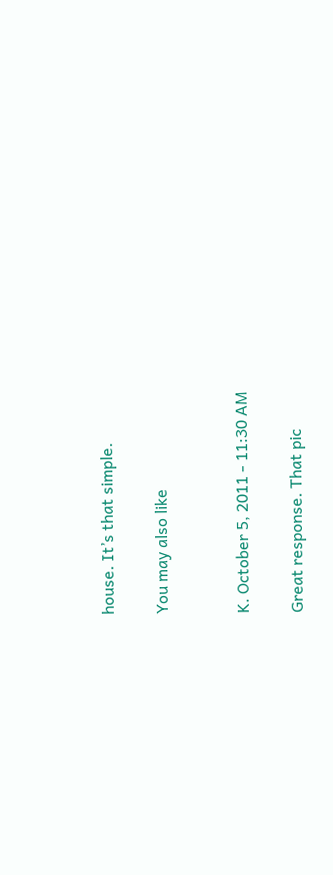house. It’s that simple.

You may also like


K. October 5, 2011 - 11:30 AM

Great response. That pic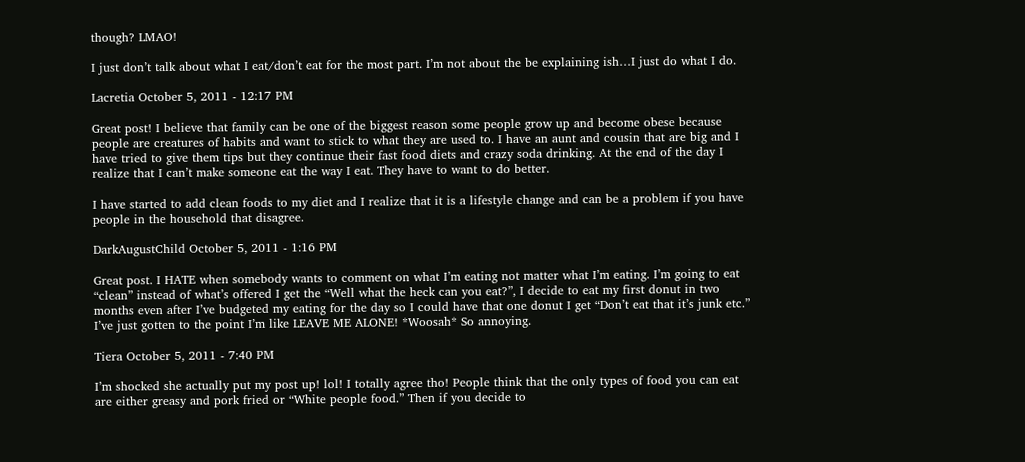though? LMAO!

I just don’t talk about what I eat/don’t eat for the most part. I’m not about the be explaining ish…I just do what I do.

Lacretia October 5, 2011 - 12:17 PM

Great post! I believe that family can be one of the biggest reason some people grow up and become obese because people are creatures of habits and want to stick to what they are used to. I have an aunt and cousin that are big and I have tried to give them tips but they continue their fast food diets and crazy soda drinking. At the end of the day I realize that I can’t make someone eat the way I eat. They have to want to do better.

I have started to add clean foods to my diet and I realize that it is a lifestyle change and can be a problem if you have people in the household that disagree.

DarkAugustChild October 5, 2011 - 1:16 PM

Great post. I HATE when somebody wants to comment on what I’m eating not matter what I’m eating. I’m going to eat “clean” instead of what’s offered I get the “Well what the heck can you eat?”, I decide to eat my first donut in two months even after I’ve budgeted my eating for the day so I could have that one donut I get “Don’t eat that it’s junk etc.” I’ve just gotten to the point I’m like LEAVE ME ALONE! *Woosah* So annoying.

Tiera October 5, 2011 - 7:40 PM

I’m shocked she actually put my post up! lol! I totally agree tho! People think that the only types of food you can eat are either greasy and pork fried or “White people food.” Then if you decide to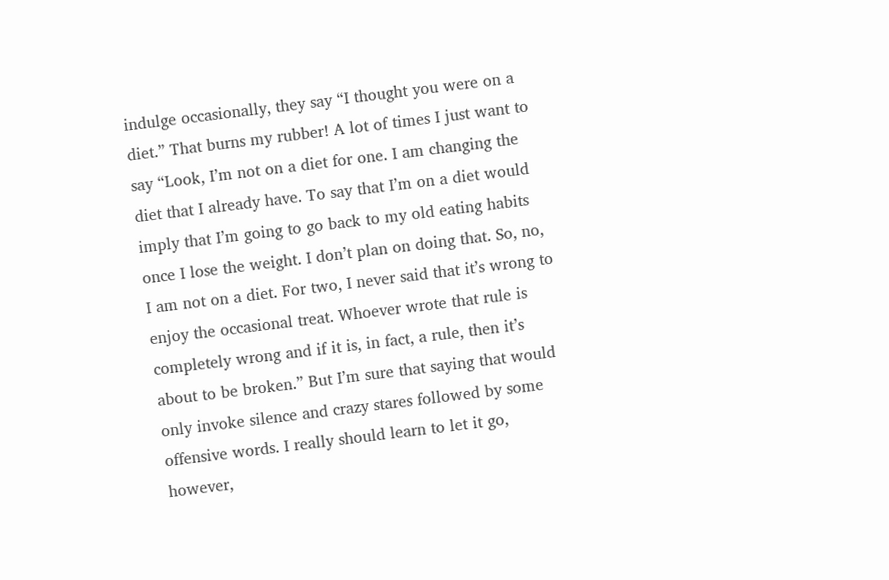indulge occasionally, they say “I thought you were on a diet.” That burns my rubber! A lot of times I just want to say “Look, I’m not on a diet for one. I am changing the diet that I already have. To say that I’m on a diet would imply that I’m going to go back to my old eating habits once I lose the weight. I don’t plan on doing that. So, no, I am not on a diet. For two, I never said that it’s wrong to enjoy the occasional treat. Whoever wrote that rule is completely wrong and if it is, in fact, a rule, then it’s about to be broken.” But I’m sure that saying that would only invoke silence and crazy stares followed by some offensive words. I really should learn to let it go, however,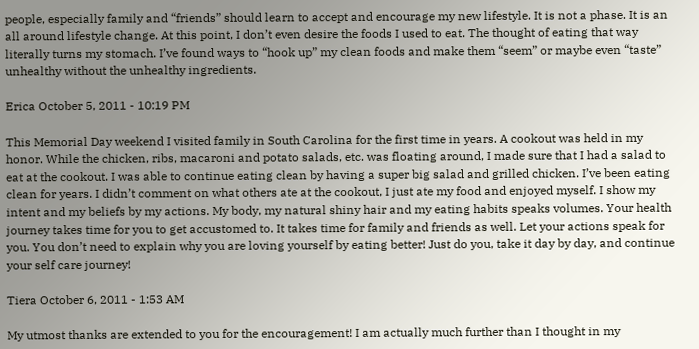people, especially family and “friends” should learn to accept and encourage my new lifestyle. It is not a phase. It is an all around lifestyle change. At this point, I don’t even desire the foods I used to eat. The thought of eating that way literally turns my stomach. I’ve found ways to “hook up” my clean foods and make them “seem” or maybe even “taste” unhealthy without the unhealthy ingredients.

Erica October 5, 2011 - 10:19 PM

This Memorial Day weekend I visited family in South Carolina for the first time in years. A cookout was held in my honor. While the chicken, ribs, macaroni and potato salads, etc. was floating around, I made sure that I had a salad to eat at the cookout. I was able to continue eating clean by having a super big salad and grilled chicken. I’ve been eating clean for years. I didn’t comment on what others ate at the cookout, I just ate my food and enjoyed myself. I show my intent and my beliefs by my actions. My body, my natural shiny hair and my eating habits speaks volumes. Your health journey takes time for you to get accustomed to. It takes time for family and friends as well. Let your actions speak for you. You don’t need to explain why you are loving yourself by eating better! Just do you, take it day by day, and continue your self care journey!

Tiera October 6, 2011 - 1:53 AM

My utmost thanks are extended to you for the encouragement! I am actually much further than I thought in my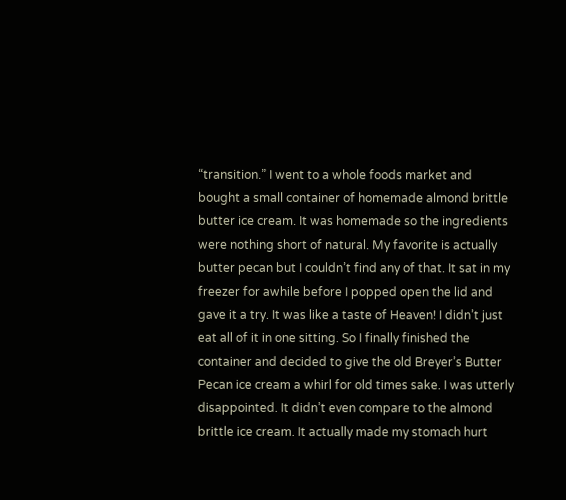“transition.” I went to a whole foods market and bought a small container of homemade almond brittle butter ice cream. It was homemade so the ingredients were nothing short of natural. My favorite is actually butter pecan but I couldn’t find any of that. It sat in my freezer for awhile before I popped open the lid and gave it a try. It was like a taste of Heaven! I didn’t just eat all of it in one sitting. So I finally finished the container and decided to give the old Breyer’s Butter Pecan ice cream a whirl for old times sake. I was utterly disappointed. It didn’t even compare to the almond brittle ice cream. It actually made my stomach hurt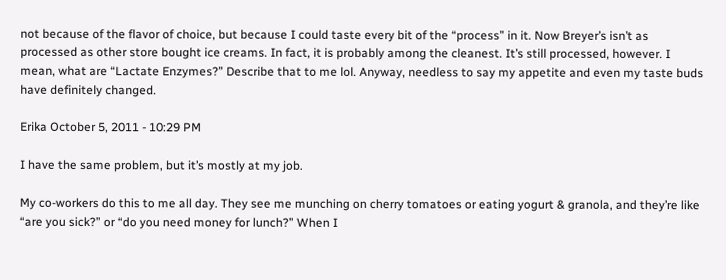not because of the flavor of choice, but because I could taste every bit of the “process” in it. Now Breyer’s isn’t as processed as other store bought ice creams. In fact, it is probably among the cleanest. It’s still processed, however. I mean, what are “Lactate Enzymes?” Describe that to me lol. Anyway, needless to say my appetite and even my taste buds have definitely changed.

Erika October 5, 2011 - 10:29 PM

I have the same problem, but it’s mostly at my job.

My co-workers do this to me all day. They see me munching on cherry tomatoes or eating yogurt & granola, and they’re like “are you sick?” or “do you need money for lunch?” When I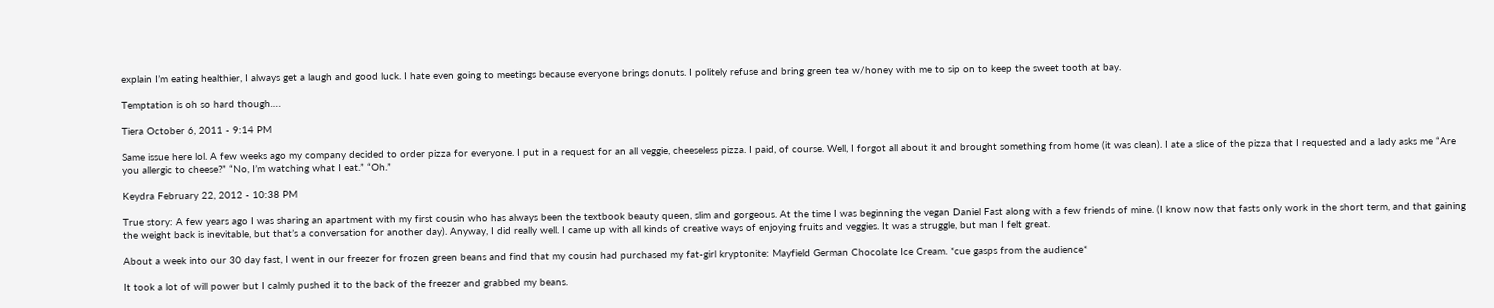explain I’m eating healthier, I always get a laugh and good luck. I hate even going to meetings because everyone brings donuts. I politely refuse and bring green tea w/honey with me to sip on to keep the sweet tooth at bay.

Temptation is oh so hard though….

Tiera October 6, 2011 - 9:14 PM

Same issue here lol. A few weeks ago my company decided to order pizza for everyone. I put in a request for an all veggie, cheeseless pizza. I paid, of course. Well, I forgot all about it and brought something from home (it was clean). I ate a slice of the pizza that I requested and a lady asks me “Are you allergic to cheese?” “No, I’m watching what I eat.” “Oh.”

Keydra February 22, 2012 - 10:38 PM

True story: A few years ago I was sharing an apartment with my first cousin who has always been the textbook beauty queen, slim and gorgeous. At the time I was beginning the vegan Daniel Fast along with a few friends of mine. (I know now that fasts only work in the short term, and that gaining the weight back is inevitable, but that’s a conversation for another day). Anyway, I did really well. I came up with all kinds of creative ways of enjoying fruits and veggies. It was a struggle, but man I felt great.

About a week into our 30 day fast, I went in our freezer for frozen green beans and find that my cousin had purchased my fat-girl kryptonite: Mayfield German Chocolate Ice Cream. *cue gasps from the audience*

It took a lot of will power but I calmly pushed it to the back of the freezer and grabbed my beans.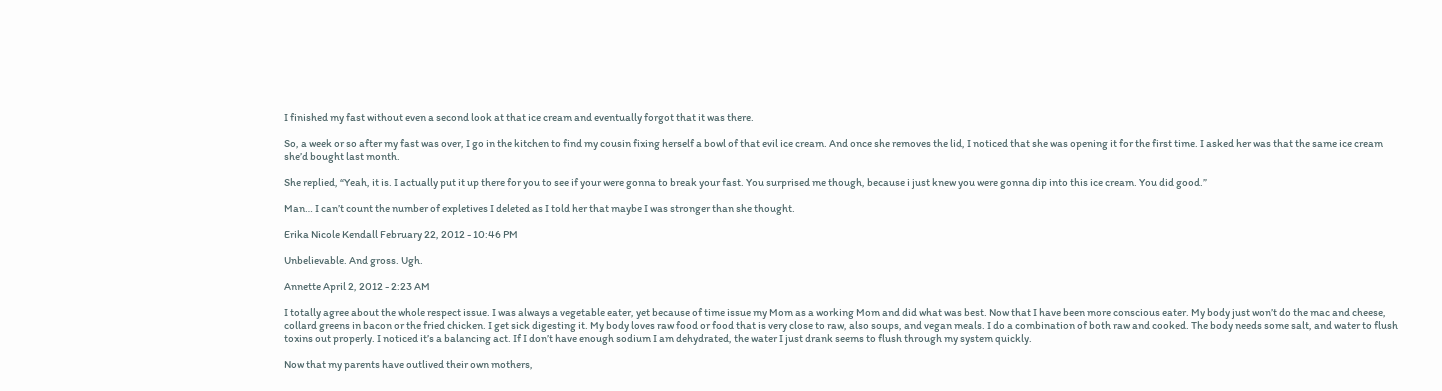I finished my fast without even a second look at that ice cream and eventually forgot that it was there.

So, a week or so after my fast was over, I go in the kitchen to find my cousin fixing herself a bowl of that evil ice cream. And once she removes the lid, I noticed that she was opening it for the first time. I asked her was that the same ice cream she’d bought last month.

She replied, “Yeah, it is. I actually put it up there for you to see if your were gonna to break your fast. You surprised me though, because i just knew you were gonna dip into this ice cream. You did good.”

Man… I can’t count the number of expletives I deleted as I told her that maybe I was stronger than she thought.

Erika Nicole Kendall February 22, 2012 - 10:46 PM

Unbelievable. And gross. Ugh.

Annette April 2, 2012 - 2:23 AM

I totally agree about the whole respect issue. I was always a vegetable eater, yet because of time issue my Mom as a working Mom and did what was best. Now that I have been more conscious eater. My body just won’t do the mac and cheese, collard greens in bacon or the fried chicken. I get sick digesting it. My body loves raw food or food that is very close to raw, also soups, and vegan meals. I do a combination of both raw and cooked. The body needs some salt, and water to flush toxins out properly. I noticed it’s a balancing act. If I don’t have enough sodium I am dehydrated, the water I just drank seems to flush through my system quickly.

Now that my parents have outlived their own mothers,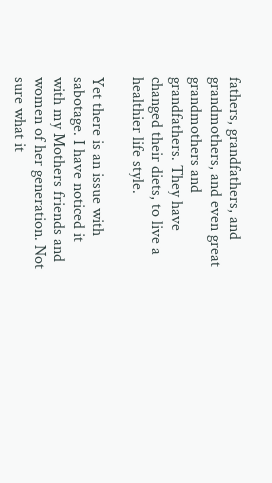fathers, grandfathers, and grandmothers, and even great grandmothers and grandfathers. They have changed their diets, to live a healthier life style.

Yet there is an issue with sabotage. I have noticed it with my Mothers friends and women of her generation. Not sure what it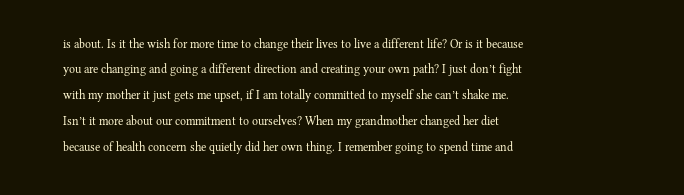is about. Is it the wish for more time to change their lives to live a different life? Or is it because you are changing and going a different direction and creating your own path? I just don’t fight with my mother it just gets me upset, if I am totally committed to myself she can’t shake me. Isn’t it more about our commitment to ourselves? When my grandmother changed her diet because of health concern she quietly did her own thing. I remember going to spend time and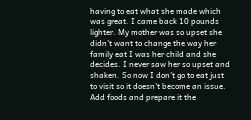having to eat what she made which was great. I came back 10 pounds lighter. My mother was so upset she didn’t want to change the way her family eat I was her child and she decides. I never saw her so upset and shaken. So now I don’t go to eat just to visit so it doesn’t become an issue. Add foods and prepare it the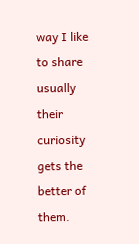way I like to share usually their curiosity gets the better of them.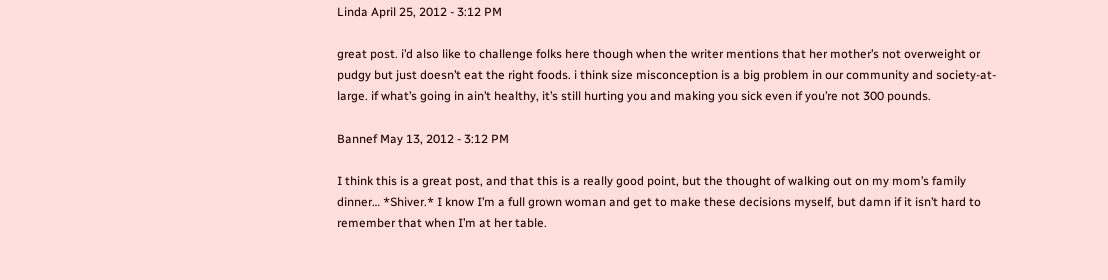Linda April 25, 2012 - 3:12 PM

great post. i’d also like to challenge folks here though when the writer mentions that her mother’s not overweight or pudgy but just doesn’t eat the right foods. i think size misconception is a big problem in our community and society-at-large. if what’s going in ain’t healthy, it’s still hurting you and making you sick even if you’re not 300 pounds.

Bannef May 13, 2012 - 3:12 PM

I think this is a great post, and that this is a really good point, but the thought of walking out on my mom’s family dinner… *Shiver.* I know I’m a full grown woman and get to make these decisions myself, but damn if it isn’t hard to remember that when I’m at her table.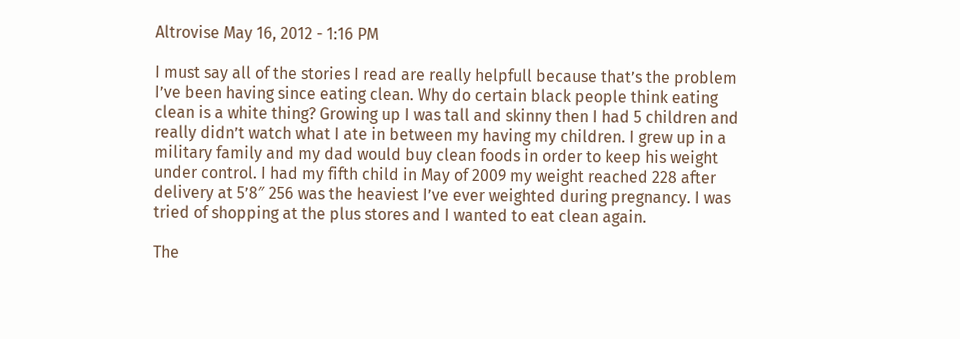Altrovise May 16, 2012 - 1:16 PM

I must say all of the stories I read are really helpfull because that’s the problem I’ve been having since eating clean. Why do certain black people think eating clean is a white thing? Growing up I was tall and skinny then I had 5 children and really didn’t watch what I ate in between my having my children. I grew up in a military family and my dad would buy clean foods in order to keep his weight under control. I had my fifth child in May of 2009 my weight reached 228 after delivery at 5’8″ 256 was the heaviest I’ve ever weighted during pregnancy. I was tried of shopping at the plus stores and I wanted to eat clean again.

The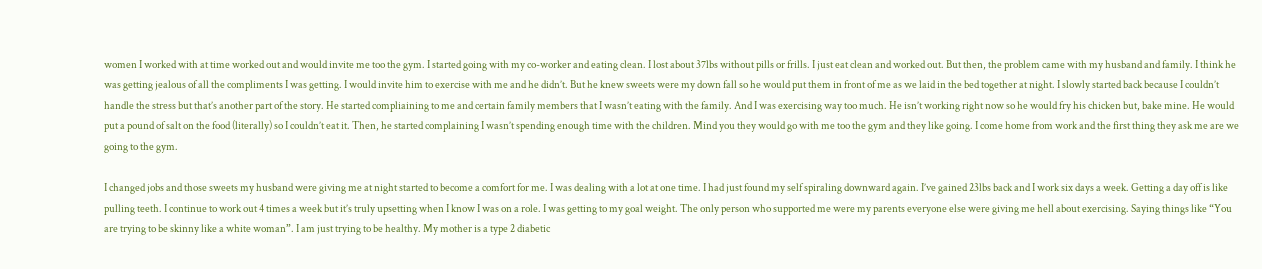women I worked with at time worked out and would invite me too the gym. I started going with my co-worker and eating clean. I lost about 37lbs without pills or frills. I just eat clean and worked out. But then, the problem came with my husband and family. I think he was getting jealous of all the compliments I was getting. I would invite him to exercise with me and he didn’t. But he knew sweets were my down fall so he would put them in front of me as we laid in the bed together at night. I slowly started back because I couldn’t handle the stress but that’s another part of the story. He started compliaining to me and certain family members that I wasn’t eating with the family. And I was exercising way too much. He isn’t working right now so he would fry his chicken but, bake mine. He would put a pound of salt on the food (literally) so I couldn’t eat it. Then, he started complaining I wasn’t spending enough time with the children. Mind you they would go with me too the gym and they like going. I come home from work and the first thing they ask me are we going to the gym.

I changed jobs and those sweets my husband were giving me at night started to become a comfort for me. I was dealing with a lot at one time. I had just found my self spiraling downward again. I’ve gained 23lbs back and I work six days a week. Getting a day off is like pulling teeth. I continue to work out 4 times a week but it’s truly upsetting when I know I was on a role. I was getting to my goal weight. The only person who supported me were my parents everyone else were giving me hell about exercising. Saying things like “You are trying to be skinny like a white woman”. I am just trying to be healthy. My mother is a type 2 diabetic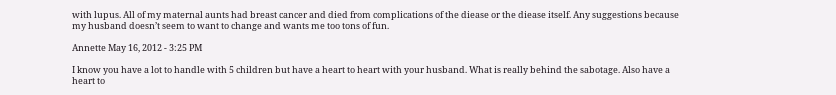with lupus. All of my maternal aunts had breast cancer and died from complications of the diease or the diease itself. Any suggestions because my husband doesn’t seem to want to change and wants me too tons of fun.

Annette May 16, 2012 - 3:25 PM

I know you have a lot to handle with 5 children but have a heart to heart with your husband. What is really behind the sabotage. Also have a heart to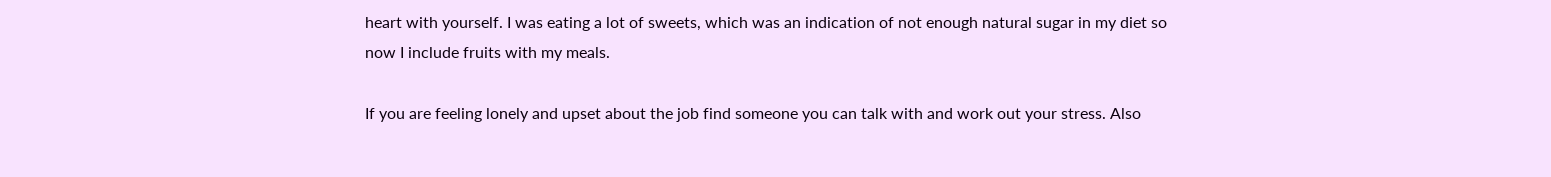heart with yourself. I was eating a lot of sweets, which was an indication of not enough natural sugar in my diet so now I include fruits with my meals.

If you are feeling lonely and upset about the job find someone you can talk with and work out your stress. Also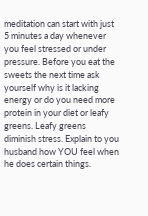meditation can start with just 5 minutes a day whenever you feel stressed or under pressure. Before you eat the sweets the next time ask yourself why is it lacking energy or do you need more protein in your diet or leafy greens. Leafy greens diminish stress. Explain to you husband how YOU feel when he does certain things.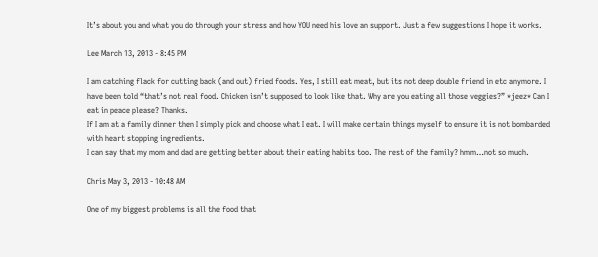It’s about you and what you do through your stress and how YOU need his love an support. Just a few suggestions I hope it works.

Lee March 13, 2013 - 8:45 PM

I am catching flack for cutting back (and out) fried foods. Yes, I still eat meat, but its not deep double friend in etc anymore. I have been told “that’s not real food. Chicken isn’t supposed to look like that. Why are you eating all those veggies?” *jeez* Can I eat in peace please? Thanks.
If I am at a family dinner then I simply pick and choose what I eat. I will make certain things myself to ensure it is not bombarded with heart stopping ingredients.
I can say that my mom and dad are getting better about their eating habits too. The rest of the family? hmm…not so much.

Chris May 3, 2013 - 10:48 AM

One of my biggest problems is all the food that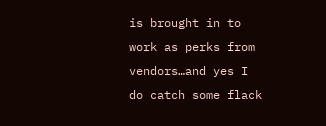is brought in to work as perks from vendors…and yes I do catch some flack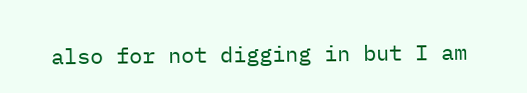also for not digging in but I am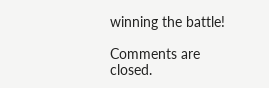winning the battle!

Comments are closed.